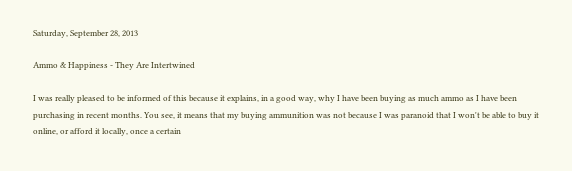Saturday, September 28, 2013

Ammo & Happiness - They Are Intertwined

I was really pleased to be informed of this because it explains, in a good way, why I have been buying as much ammo as I have been purchasing in recent months. You see, it means that my buying ammunition was not because I was paranoid that I won't be able to buy it online, or afford it locally, once a certain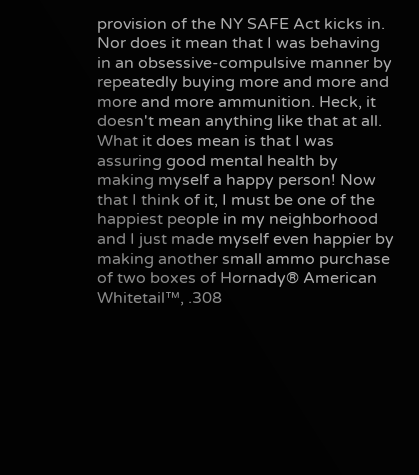provision of the NY SAFE Act kicks in. Nor does it mean that I was behaving in an obsessive-compulsive manner by repeatedly buying more and more and more and more ammunition. Heck, it doesn't mean anything like that at all. What it does mean is that I was assuring good mental health by making myself a happy person! Now that I think of it, I must be one of the happiest people in my neighborhood and I just made myself even happier by making another small ammo purchase of two boxes of Hornady® American Whitetail™, .308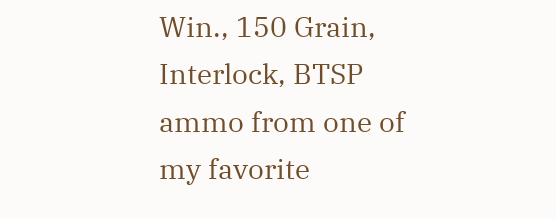Win., 150 Grain, Interlock, BTSP ammo from one of my favorite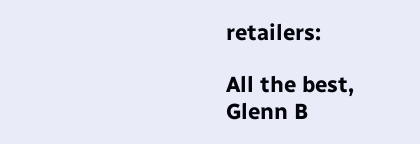retailers:

All the best,
Glenn B